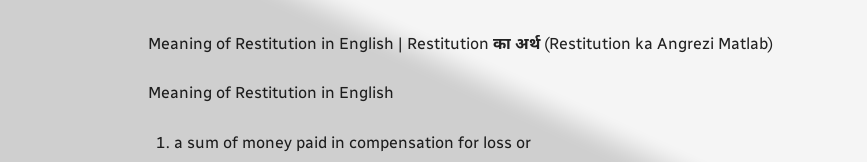Meaning of Restitution in English | Restitution का अर्थ (Restitution ka Angrezi Matlab)

Meaning of Restitution in English

  1. a sum of money paid in compensation for loss or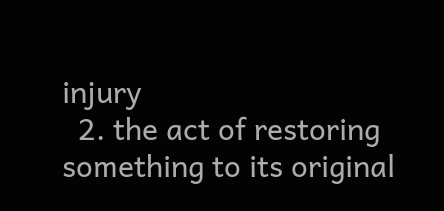injury
  2. the act of restoring something to its original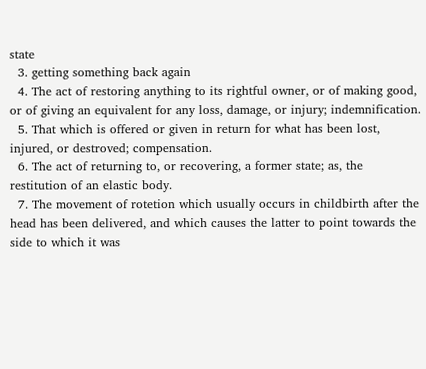state
  3. getting something back again
  4. The act of restoring anything to its rightful owner, or of making good, or of giving an equivalent for any loss, damage, or injury; indemnification.
  5. That which is offered or given in return for what has been lost, injured, or destroved; compensation.
  6. The act of returning to, or recovering, a former state; as, the restitution of an elastic body.
  7. The movement of rotetion which usually occurs in childbirth after the head has been delivered, and which causes the latter to point towards the side to which it was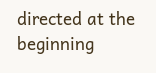directed at the beginning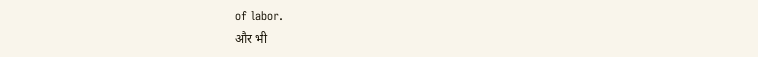of labor.
और भी